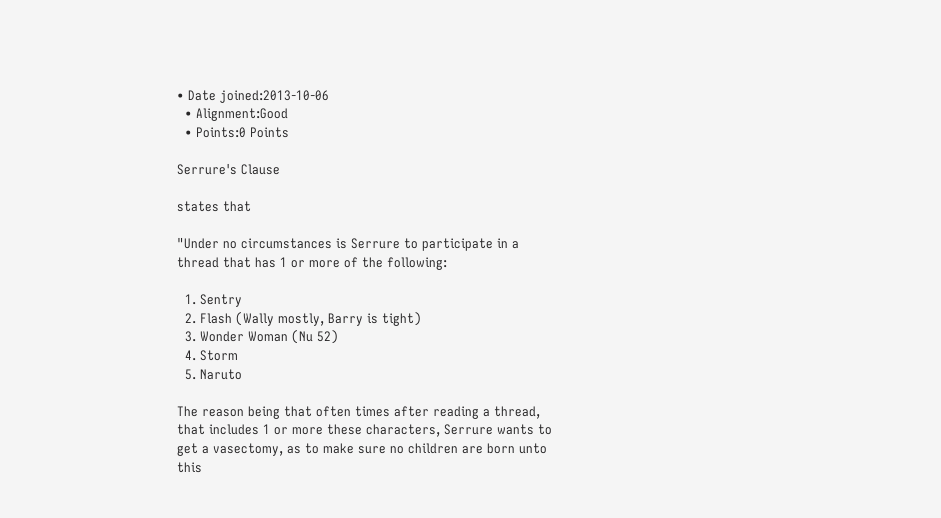• Date joined:2013-10-06
  • Alignment:Good
  • Points:0 Points

Serrure's Clause

states that

"Under no circumstances is Serrure to participate in a thread that has 1 or more of the following:

  1. Sentry
  2. Flash (Wally mostly, Barry is tight)
  3. Wonder Woman (Nu 52)
  4. Storm
  5. Naruto

The reason being that often times after reading a thread, that includes 1 or more these characters, Serrure wants to get a vasectomy, as to make sure no children are born unto this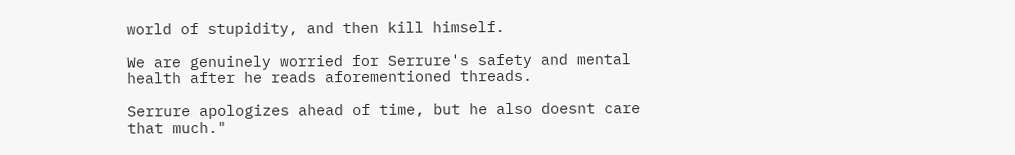world of stupidity, and then kill himself.

We are genuinely worried for Serrure's safety and mental health after he reads aforementioned threads.

Serrure apologizes ahead of time, but he also doesnt care that much."